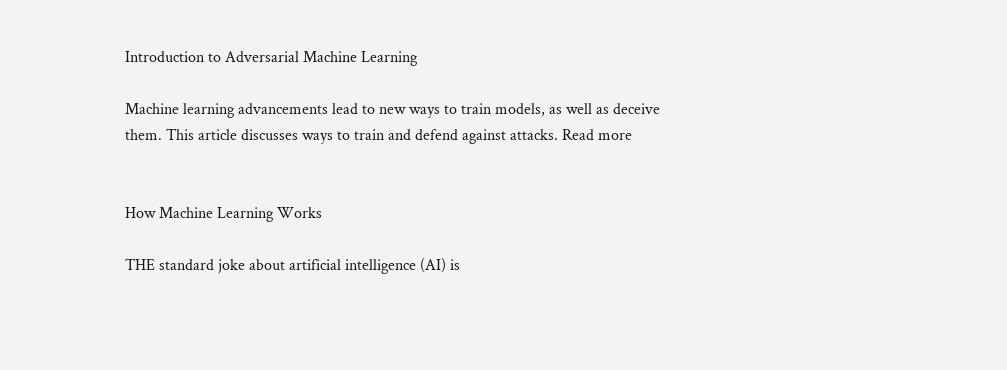Introduction to Adversarial Machine Learning

Machine learning advancements lead to new ways to train models, as well as deceive them. This article discusses ways to train and defend against attacks. Read more


How Machine Learning Works

THE standard joke about artificial intelligence (AI) is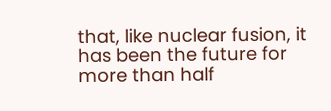that, like nuclear fusion, it has been the future for more than half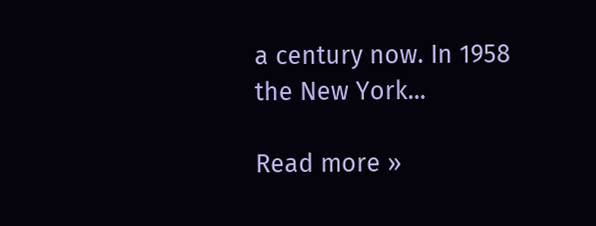a century now. In 1958 the New York...

Read more »